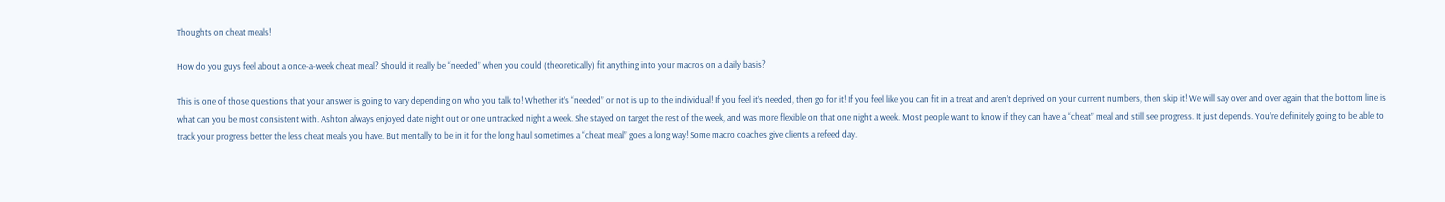Thoughts on cheat meals!

How do you guys feel about a once-a-week cheat meal? Should it really be “needed” when you could (theoretically) fit anything into your macros on a daily basis?

This is one of those questions that your answer is going to vary depending on who you talk to! Whether it’s “needed” or not is up to the individual! If you feel it’s needed, then go for it! If you feel like you can fit in a treat and aren’t deprived on your current numbers, then skip it! We will say over and over again that the bottom line is what can you be most consistent with. Ashton always enjoyed date night out or one untracked night a week. She stayed on target the rest of the week, and was more flexible on that one night a week. Most people want to know if they can have a “cheat” meal and still see progress. It just depends. You’re definitely going to be able to track your progress better the less cheat meals you have. But mentally to be in it for the long haul sometimes a “cheat meal” goes a long way! Some macro coaches give clients a refeed day.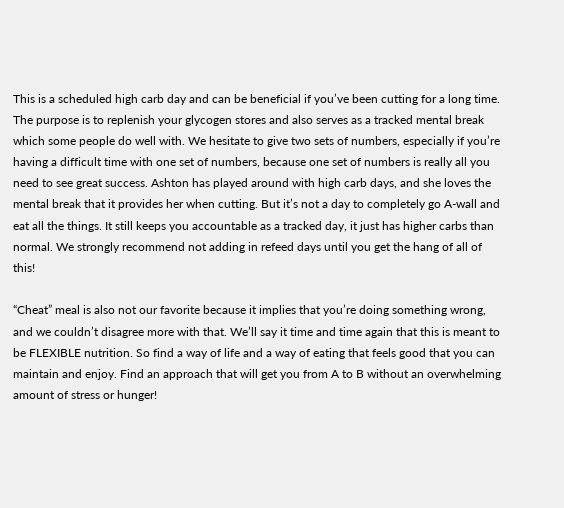This is a scheduled high carb day and can be beneficial if you’ve been cutting for a long time. The purpose is to replenish your glycogen stores and also serves as a tracked mental break which some people do well with. We hesitate to give two sets of numbers, especially if you’re having a difficult time with one set of numbers, because one set of numbers is really all you need to see great success. Ashton has played around with high carb days, and she loves the mental break that it provides her when cutting. But it’s not a day to completely go A-wall and eat all the things. It still keeps you accountable as a tracked day, it just has higher carbs than normal. We strongly recommend not adding in refeed days until you get the hang of all of this!

“Cheat” meal is also not our favorite because it implies that you’re doing something wrong, and we couldn’t disagree more with that. We’ll say it time and time again that this is meant to be FLEXIBLE nutrition. So find a way of life and a way of eating that feels good that you can maintain and enjoy. Find an approach that will get you from A to B without an overwhelming amount of stress or hunger!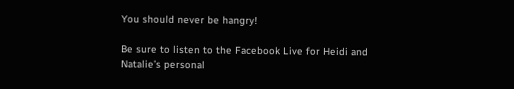You should never be hangry!

Be sure to listen to the Facebook Live for Heidi and Natalie’s personal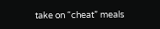take on “cheat” meals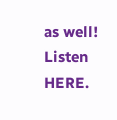as well! Listen HERE.